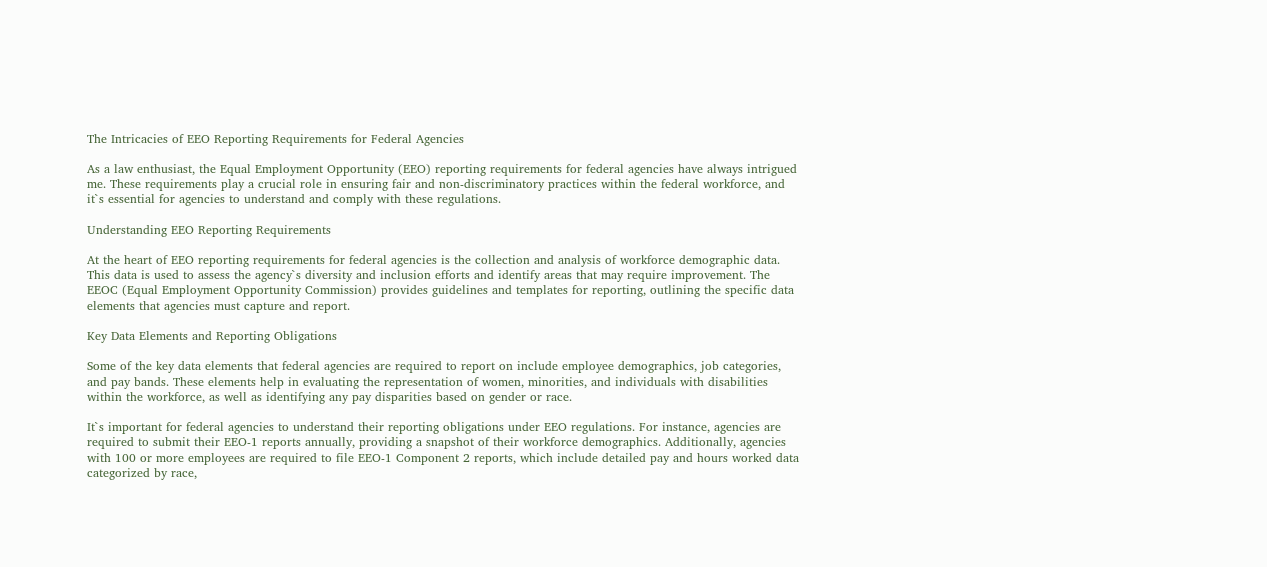The Intricacies of EEO Reporting Requirements for Federal Agencies

As a law enthusiast, the Equal Employment Opportunity (EEO) reporting requirements for federal agencies have always intrigued me. These requirements play a crucial role in ensuring fair and non-discriminatory practices within the federal workforce, and it`s essential for agencies to understand and comply with these regulations.

Understanding EEO Reporting Requirements

At the heart of EEO reporting requirements for federal agencies is the collection and analysis of workforce demographic data. This data is used to assess the agency`s diversity and inclusion efforts and identify areas that may require improvement. The EEOC (Equal Employment Opportunity Commission) provides guidelines and templates for reporting, outlining the specific data elements that agencies must capture and report.

Key Data Elements and Reporting Obligations

Some of the key data elements that federal agencies are required to report on include employee demographics, job categories, and pay bands. These elements help in evaluating the representation of women, minorities, and individuals with disabilities within the workforce, as well as identifying any pay disparities based on gender or race.

It`s important for federal agencies to understand their reporting obligations under EEO regulations. For instance, agencies are required to submit their EEO-1 reports annually, providing a snapshot of their workforce demographics. Additionally, agencies with 100 or more employees are required to file EEO-1 Component 2 reports, which include detailed pay and hours worked data categorized by race,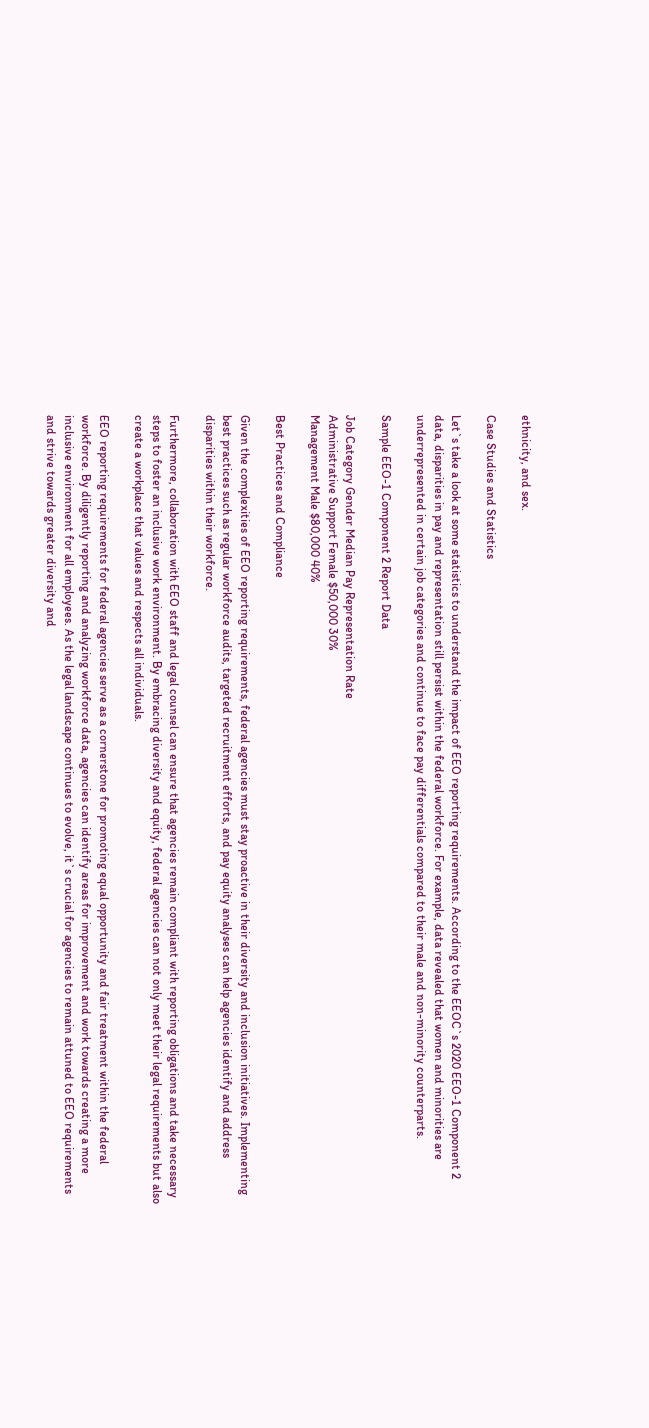ethnicity, and sex.

Case Studies and Statistics

Let`s take a look at some statistics to understand the impact of EEO reporting requirements. According to the EEOC`s 2020 EEO-1 Component 2 data, disparities in pay and representation still persist within the federal workforce. For example, data revealed that women and minorities are underrepresented in certain job categories and continue to face pay differentials compared to their male and non-minority counterparts.

Sample EEO-1 Component 2 Report Data

Job Category Gender Median Pay Representation Rate
Administrative Support Female $50,000 30%
Management Male $80,000 40%

Best Practices and Compliance

Given the complexities of EEO reporting requirements, federal agencies must stay proactive in their diversity and inclusion initiatives. Implementing best practices such as regular workforce audits, targeted recruitment efforts, and pay equity analyses can help agencies identify and address disparities within their workforce.

Furthermore, collaboration with EEO staff and legal counsel can ensure that agencies remain compliant with reporting obligations and take necessary steps to foster an inclusive work environment. By embracing diversity and equity, federal agencies can not only meet their legal requirements but also create a workplace that values and respects all individuals.

EEO reporting requirements for federal agencies serve as a cornerstone for promoting equal opportunity and fair treatment within the federal workforce. By diligently reporting and analyzing workforce data, agencies can identify areas for improvement and work towards creating a more inclusive environment for all employees. As the legal landscape continues to evolve, it`s crucial for agencies to remain attuned to EEO requirements and strive towards greater diversity and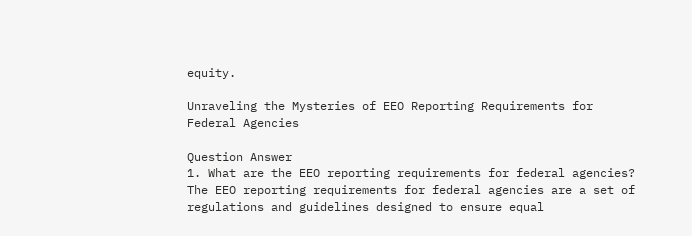equity.

Unraveling the Mysteries of EEO Reporting Requirements for Federal Agencies

Question Answer
1. What are the EEO reporting requirements for federal agencies? The EEO reporting requirements for federal agencies are a set of regulations and guidelines designed to ensure equal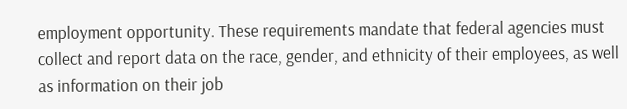employment opportunity. These requirements mandate that federal agencies must collect and report data on the race, gender, and ethnicity of their employees, as well as information on their job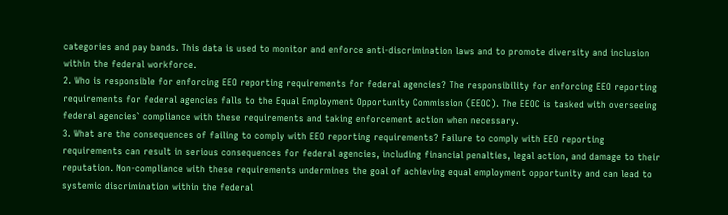categories and pay bands. This data is used to monitor and enforce anti-discrimination laws and to promote diversity and inclusion within the federal workforce.
2. Who is responsible for enforcing EEO reporting requirements for federal agencies? The responsibility for enforcing EEO reporting requirements for federal agencies falls to the Equal Employment Opportunity Commission (EEOC). The EEOC is tasked with overseeing federal agencies` compliance with these requirements and taking enforcement action when necessary.
3. What are the consequences of failing to comply with EEO reporting requirements? Failure to comply with EEO reporting requirements can result in serious consequences for federal agencies, including financial penalties, legal action, and damage to their reputation. Non-compliance with these requirements undermines the goal of achieving equal employment opportunity and can lead to systemic discrimination within the federal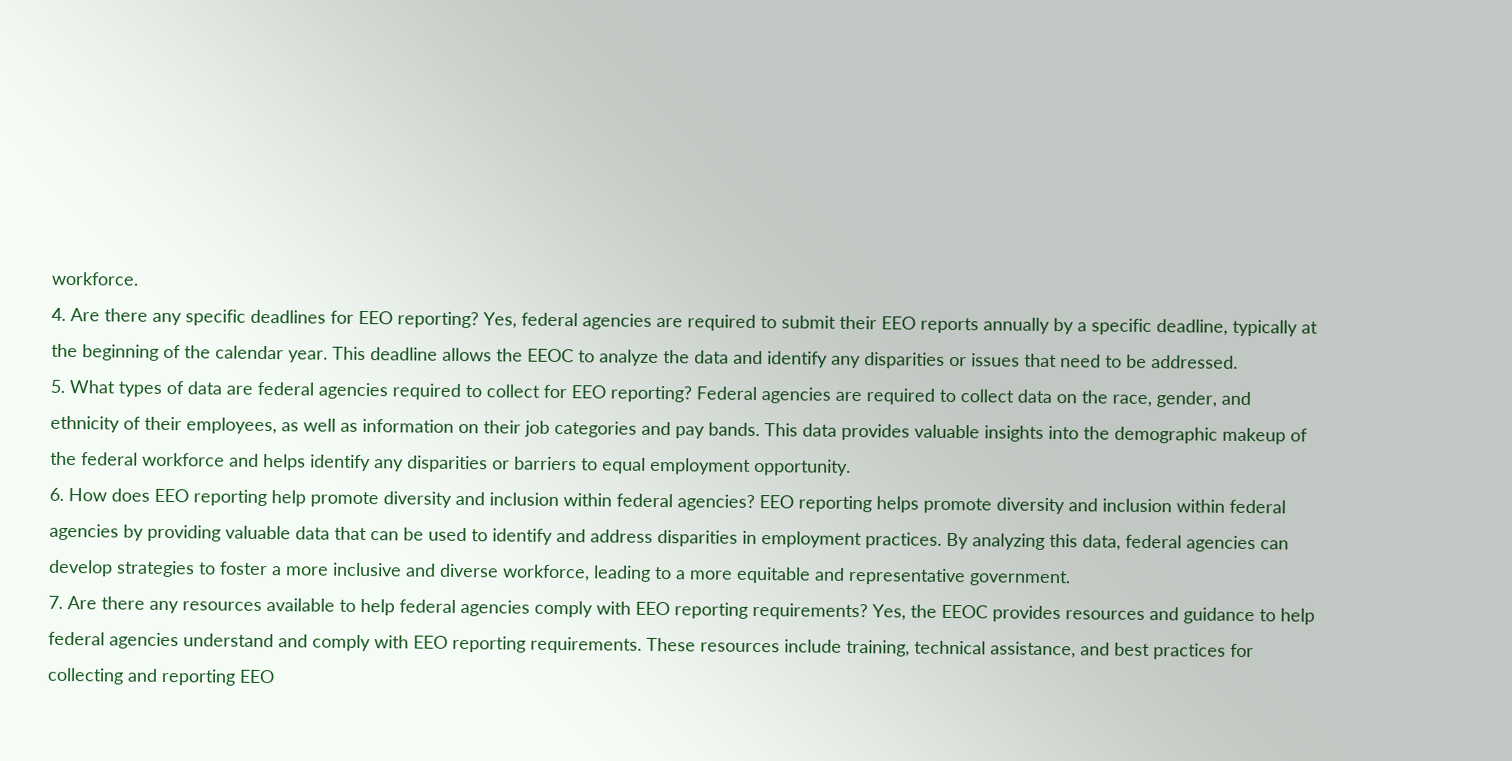workforce.
4. Are there any specific deadlines for EEO reporting? Yes, federal agencies are required to submit their EEO reports annually by a specific deadline, typically at the beginning of the calendar year. This deadline allows the EEOC to analyze the data and identify any disparities or issues that need to be addressed.
5. What types of data are federal agencies required to collect for EEO reporting? Federal agencies are required to collect data on the race, gender, and ethnicity of their employees, as well as information on their job categories and pay bands. This data provides valuable insights into the demographic makeup of the federal workforce and helps identify any disparities or barriers to equal employment opportunity.
6. How does EEO reporting help promote diversity and inclusion within federal agencies? EEO reporting helps promote diversity and inclusion within federal agencies by providing valuable data that can be used to identify and address disparities in employment practices. By analyzing this data, federal agencies can develop strategies to foster a more inclusive and diverse workforce, leading to a more equitable and representative government.
7. Are there any resources available to help federal agencies comply with EEO reporting requirements? Yes, the EEOC provides resources and guidance to help federal agencies understand and comply with EEO reporting requirements. These resources include training, technical assistance, and best practices for collecting and reporting EEO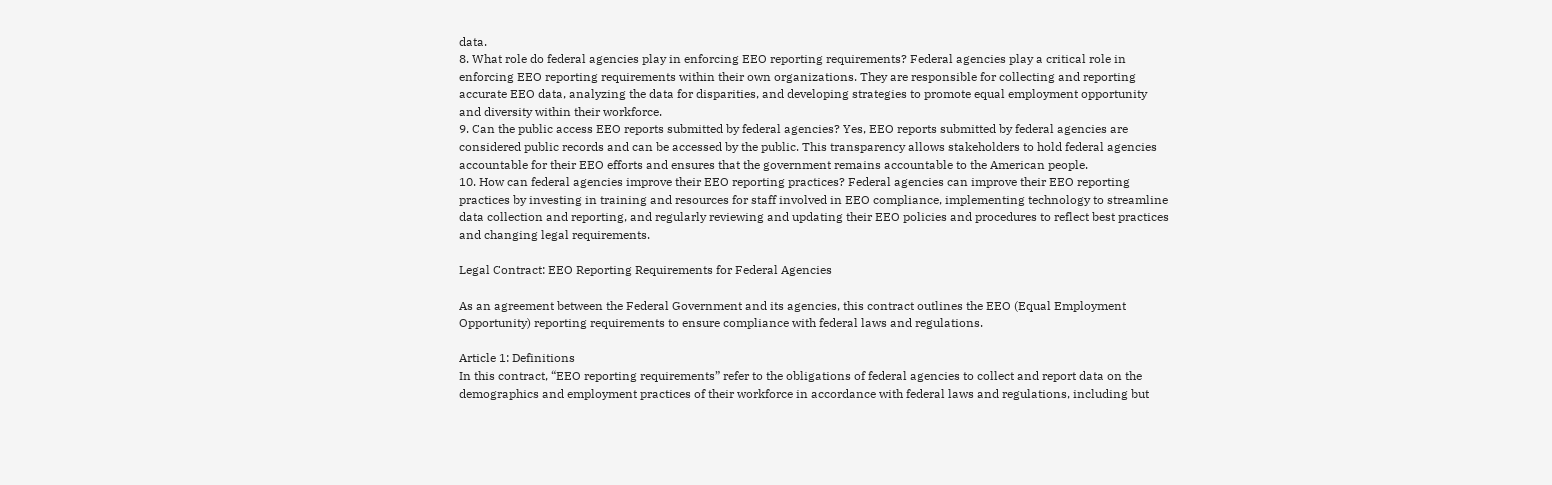data.
8. What role do federal agencies play in enforcing EEO reporting requirements? Federal agencies play a critical role in enforcing EEO reporting requirements within their own organizations. They are responsible for collecting and reporting accurate EEO data, analyzing the data for disparities, and developing strategies to promote equal employment opportunity and diversity within their workforce.
9. Can the public access EEO reports submitted by federal agencies? Yes, EEO reports submitted by federal agencies are considered public records and can be accessed by the public. This transparency allows stakeholders to hold federal agencies accountable for their EEO efforts and ensures that the government remains accountable to the American people.
10. How can federal agencies improve their EEO reporting practices? Federal agencies can improve their EEO reporting practices by investing in training and resources for staff involved in EEO compliance, implementing technology to streamline data collection and reporting, and regularly reviewing and updating their EEO policies and procedures to reflect best practices and changing legal requirements.

Legal Contract: EEO Reporting Requirements for Federal Agencies

As an agreement between the Federal Government and its agencies, this contract outlines the EEO (Equal Employment Opportunity) reporting requirements to ensure compliance with federal laws and regulations.

Article 1: Definitions
In this contract, “EEO reporting requirements” refer to the obligations of federal agencies to collect and report data on the demographics and employment practices of their workforce in accordance with federal laws and regulations, including but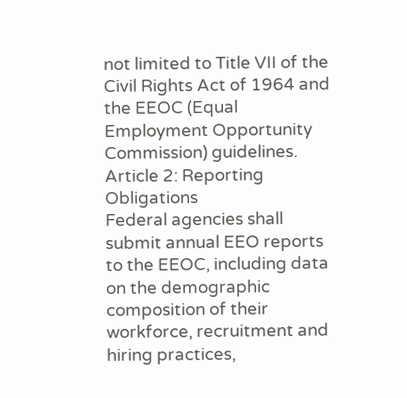not limited to Title VII of the Civil Rights Act of 1964 and the EEOC (Equal Employment Opportunity Commission) guidelines.
Article 2: Reporting Obligations
Federal agencies shall submit annual EEO reports to the EEOC, including data on the demographic composition of their workforce, recruitment and hiring practices,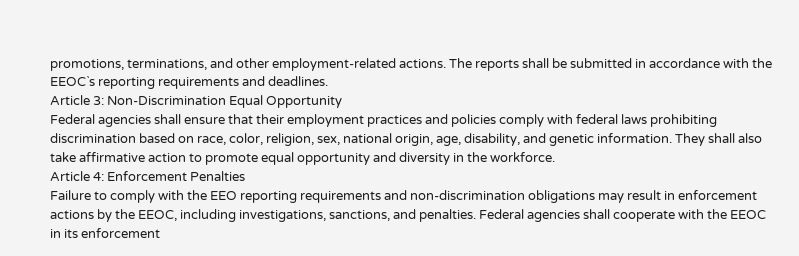promotions, terminations, and other employment-related actions. The reports shall be submitted in accordance with the EEOC`s reporting requirements and deadlines.
Article 3: Non-Discrimination Equal Opportunity
Federal agencies shall ensure that their employment practices and policies comply with federal laws prohibiting discrimination based on race, color, religion, sex, national origin, age, disability, and genetic information. They shall also take affirmative action to promote equal opportunity and diversity in the workforce.
Article 4: Enforcement Penalties
Failure to comply with the EEO reporting requirements and non-discrimination obligations may result in enforcement actions by the EEOC, including investigations, sanctions, and penalties. Federal agencies shall cooperate with the EEOC in its enforcement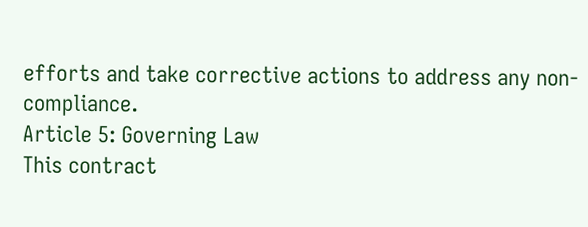efforts and take corrective actions to address any non-compliance.
Article 5: Governing Law
This contract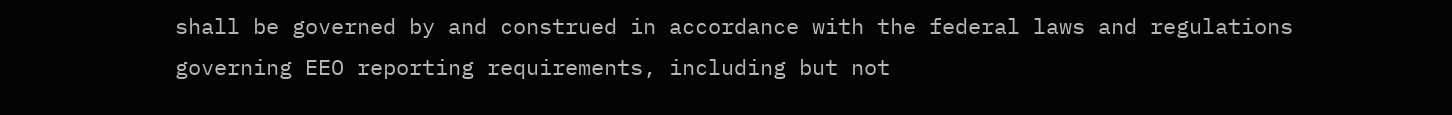shall be governed by and construed in accordance with the federal laws and regulations governing EEO reporting requirements, including but not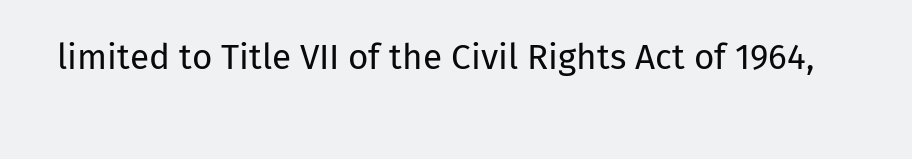limited to Title VII of the Civil Rights Act of 1964,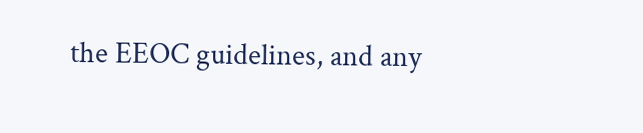the EEOC guidelines, and any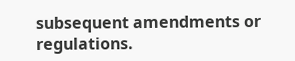subsequent amendments or regulations.